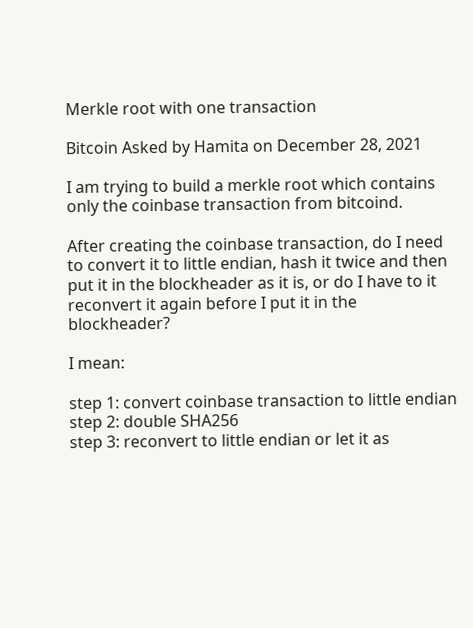Merkle root with one transaction

Bitcoin Asked by Hamita on December 28, 2021

I am trying to build a merkle root which contains only the coinbase transaction from bitcoind.

After creating the coinbase transaction, do I need to convert it to little endian, hash it twice and then put it in the blockheader as it is, or do I have to it reconvert it again before I put it in the blockheader?

I mean:

step 1: convert coinbase transaction to little endian
step 2: double SHA256
step 3: reconvert to little endian or let it as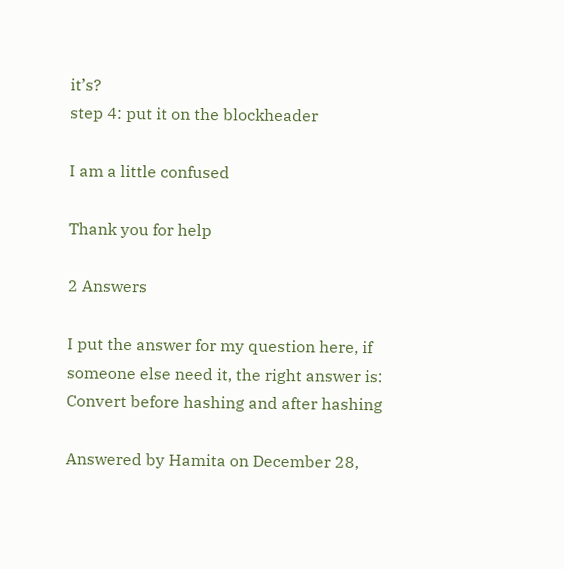it’s?
step 4: put it on the blockheader

I am a little confused

Thank you for help

2 Answers

I put the answer for my question here, if someone else need it, the right answer is: Convert before hashing and after hashing

Answered by Hamita on December 28,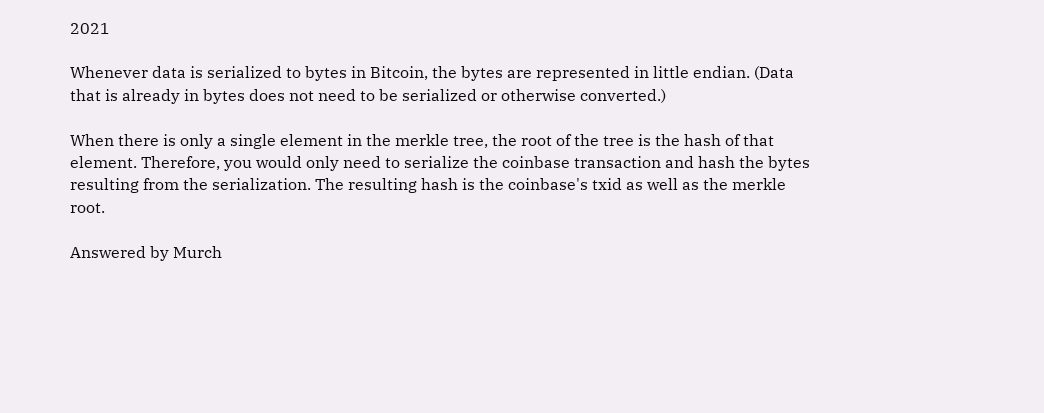2021

Whenever data is serialized to bytes in Bitcoin, the bytes are represented in little endian. (Data that is already in bytes does not need to be serialized or otherwise converted.)

When there is only a single element in the merkle tree, the root of the tree is the hash of that element. Therefore, you would only need to serialize the coinbase transaction and hash the bytes resulting from the serialization. The resulting hash is the coinbase's txid as well as the merkle root.

Answered by Murch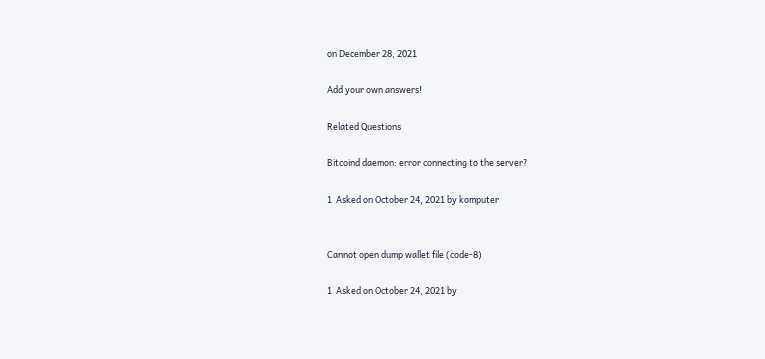on December 28, 2021

Add your own answers!

Related Questions

Bitcoind daemon: error connecting to the server?

1  Asked on October 24, 2021 by komputer


Cannot open dump wallet file (code-8)

1  Asked on October 24, 2021 by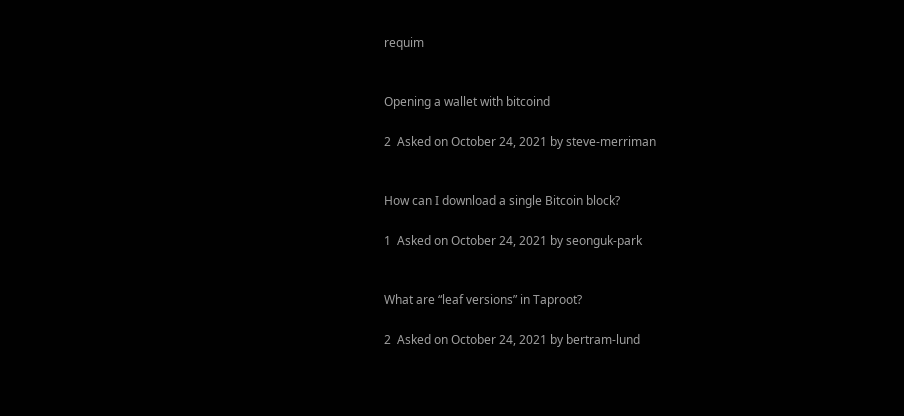requim


Opening a wallet with bitcoind

2  Asked on October 24, 2021 by steve-merriman


How can I download a single Bitcoin block?

1  Asked on October 24, 2021 by seonguk-park


What are “leaf versions” in Taproot?

2  Asked on October 24, 2021 by bertram-lund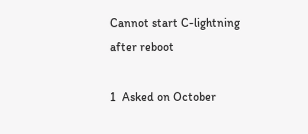Cannot start C-lightning after reboot

1  Asked on October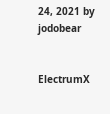24, 2021 by jodobear


ElectrumX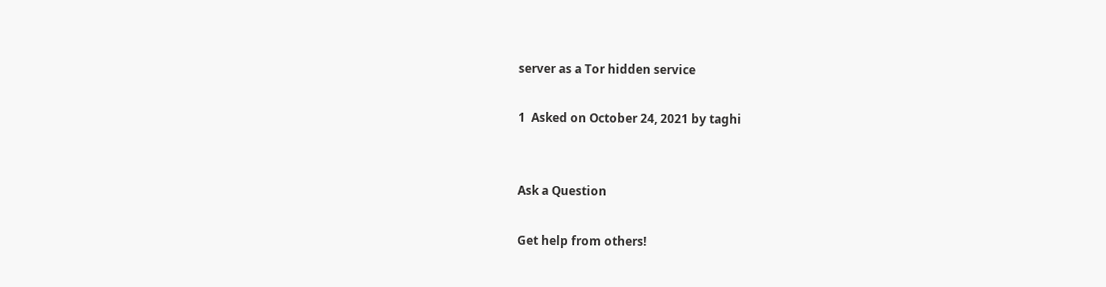server as a Tor hidden service

1  Asked on October 24, 2021 by taghi


Ask a Question

Get help from others!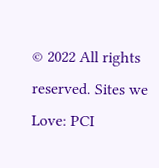© 2022 All rights reserved. Sites we Love: PCI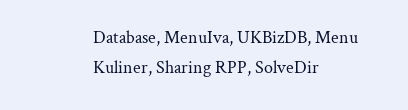Database, MenuIva, UKBizDB, Menu Kuliner, Sharing RPP, SolveDir